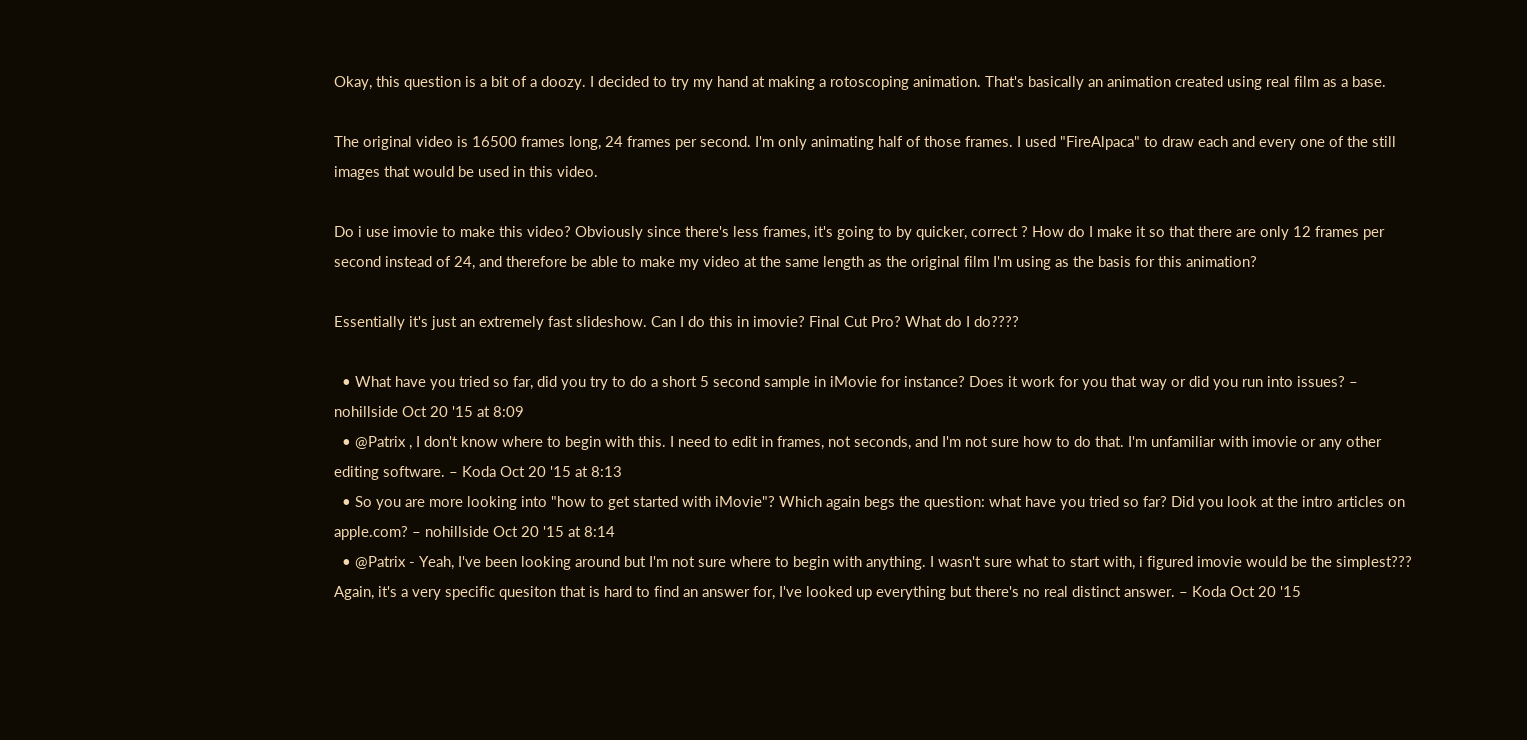Okay, this question is a bit of a doozy. I decided to try my hand at making a rotoscoping animation. That's basically an animation created using real film as a base.

The original video is 16500 frames long, 24 frames per second. I'm only animating half of those frames. I used "FireAlpaca" to draw each and every one of the still images that would be used in this video.

Do i use imovie to make this video? Obviously since there's less frames, it's going to by quicker, correct ? How do I make it so that there are only 12 frames per second instead of 24, and therefore be able to make my video at the same length as the original film I'm using as the basis for this animation?

Essentially it's just an extremely fast slideshow. Can I do this in imovie? Final Cut Pro? What do I do????

  • What have you tried so far, did you try to do a short 5 second sample in iMovie for instance? Does it work for you that way or did you run into issues? – nohillside Oct 20 '15 at 8:09
  • @Patrix , I don't know where to begin with this. I need to edit in frames, not seconds, and I'm not sure how to do that. I'm unfamiliar with imovie or any other editing software. – Koda Oct 20 '15 at 8:13
  • So you are more looking into "how to get started with iMovie"? Which again begs the question: what have you tried so far? Did you look at the intro articles on apple.com? – nohillside Oct 20 '15 at 8:14
  • @Patrix - Yeah, I've been looking around but I'm not sure where to begin with anything. I wasn't sure what to start with, i figured imovie would be the simplest??? Again, it's a very specific quesiton that is hard to find an answer for, I've looked up everything but there's no real distinct answer. – Koda Oct 20 '15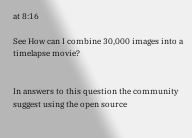at 8:16

See How can I combine 30,000 images into a timelapse movie?


In answers to this question the community suggest using the open source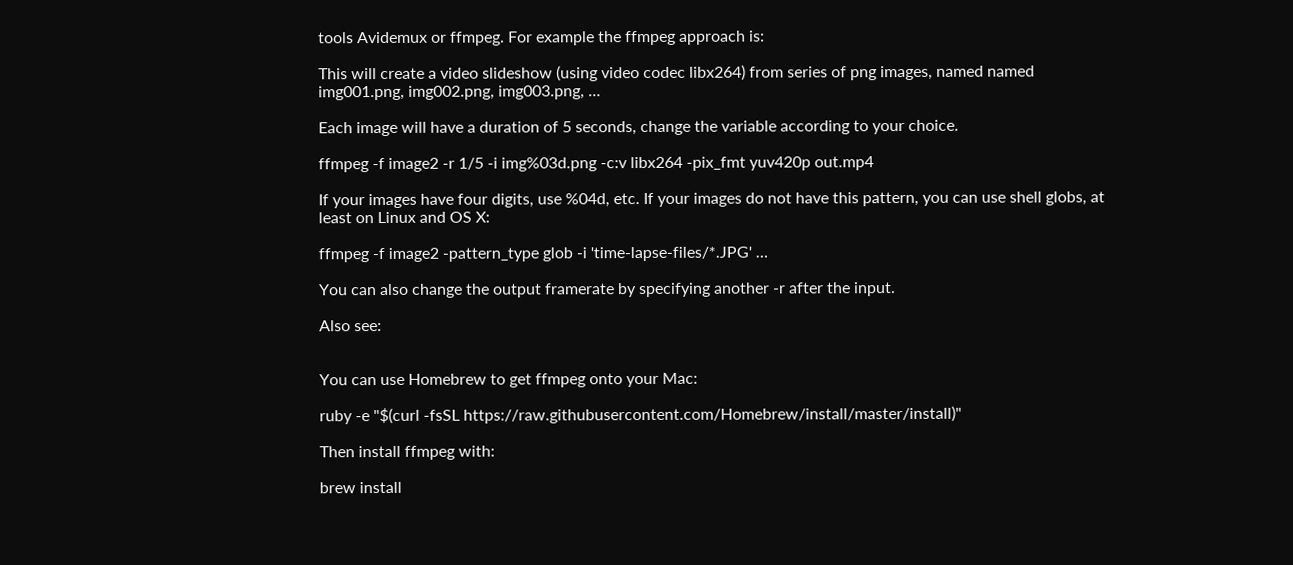tools Avidemux or ffmpeg. For example the ffmpeg approach is:

This will create a video slideshow (using video codec libx264) from series of png images, named named img001.png, img002.png, img003.png, …

Each image will have a duration of 5 seconds, change the variable according to your choice.

ffmpeg -f image2 -r 1/5 -i img%03d.png -c:v libx264 -pix_fmt yuv420p out.mp4

If your images have four digits, use %04d, etc. If your images do not have this pattern, you can use shell globs, at least on Linux and OS X:

ffmpeg -f image2 -pattern_type glob -i 'time-lapse-files/*.JPG' …

You can also change the output framerate by specifying another -r after the input.

Also see:


You can use Homebrew to get ffmpeg onto your Mac:

ruby -e "$(curl -fsSL https://raw.githubusercontent.com/Homebrew/install/master/install)"

Then install ffmpeg with:

brew install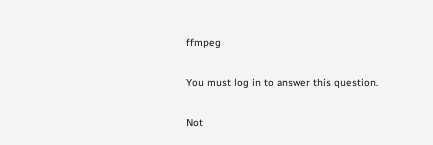ffmpeg

You must log in to answer this question.

Not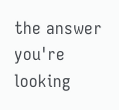the answer you're looking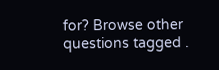for? Browse other questions tagged .